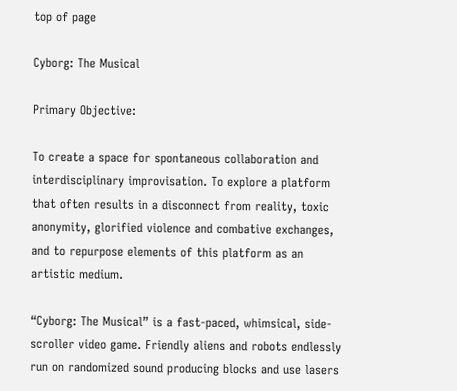top of page

Cyborg: The Musical

Primary Objective:

To create a space for spontaneous collaboration and interdisciplinary improvisation. To explore a platform that often results in a disconnect from reality, toxic anonymity, glorified violence and combative exchanges, and to repurpose elements of this platform as an artistic medium.

“Cyborg: The Musical” is a fast-paced, whimsical, side-scroller video game. Friendly aliens and robots endlessly run on randomized sound producing blocks and use lasers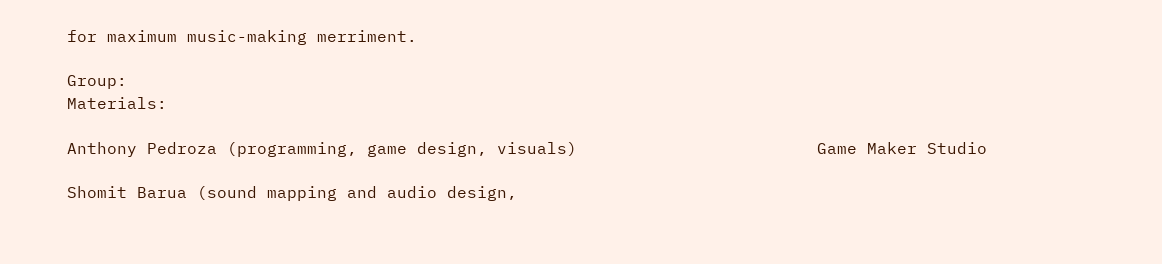for maximum music-making merriment.

Group:                                                                                                            Materials:

Anthony Pedroza (programming, game design, visuals)                        Game Maker Studio

Shomit Barua (sound mapping and audio design,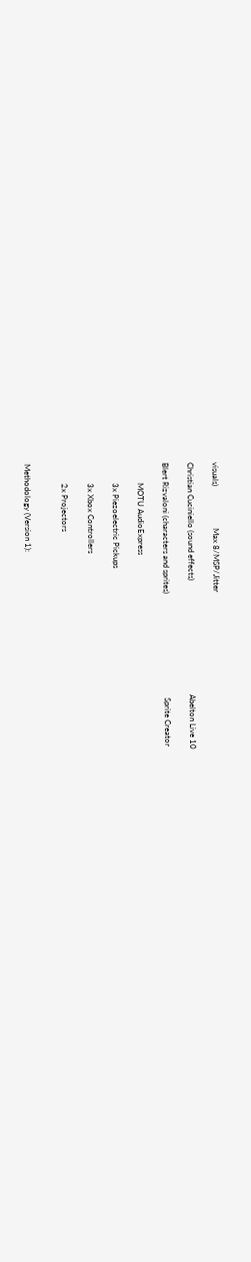visuals)                     Max 8/MSP/Jitter

Christian Cuciniello (sound effects)                                                         Abelton Live 10

Blert Rizvaloni (characters and sprites)                                                    Sprite Creator

          MOTU AudioExpress

          3x Piezoelectric Pickups

          3x Xbox Controllers

          2x Projectors


Methodology (Version 1):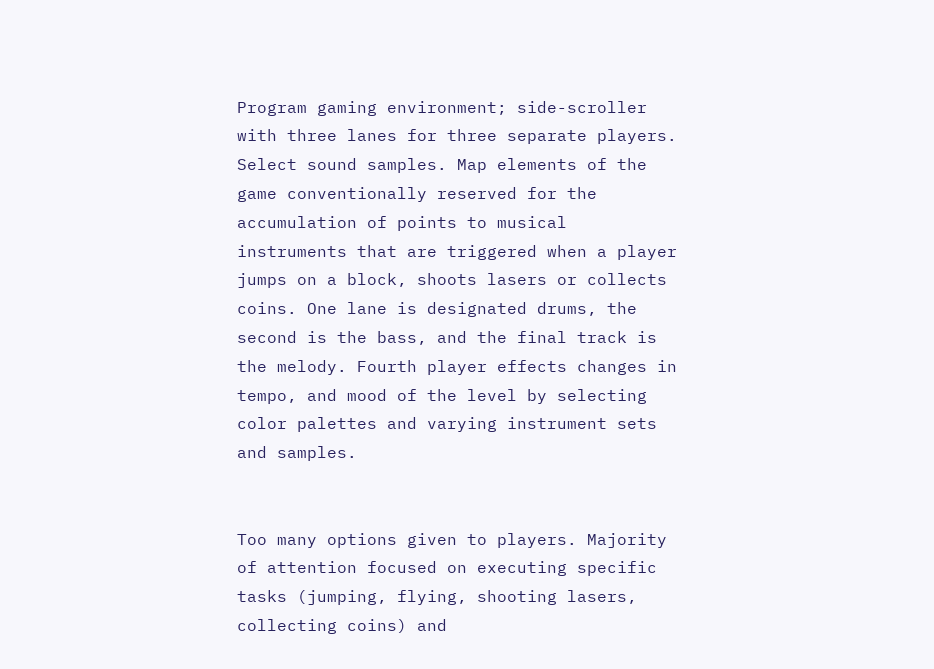Program gaming environment; side-scroller with three lanes for three separate players. Select sound samples. Map elements of the game conventionally reserved for the accumulation of points to musical instruments that are triggered when a player jumps on a block, shoots lasers or collects coins. One lane is designated drums, the second is the bass, and the final track is the melody. Fourth player effects changes in tempo, and mood of the level by selecting color palettes and varying instrument sets and samples.


Too many options given to players. Majority of attention focused on executing specific tasks (jumping, flying, shooting lasers, collecting coins) and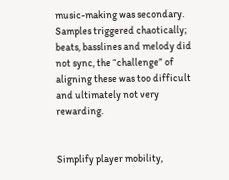music-making was secondary. Samples triggered chaotically; beats, basslines and melody did not sync, the “challenge” of aligning these was too difficult and ultimately not very rewarding.


Simplify player mobility,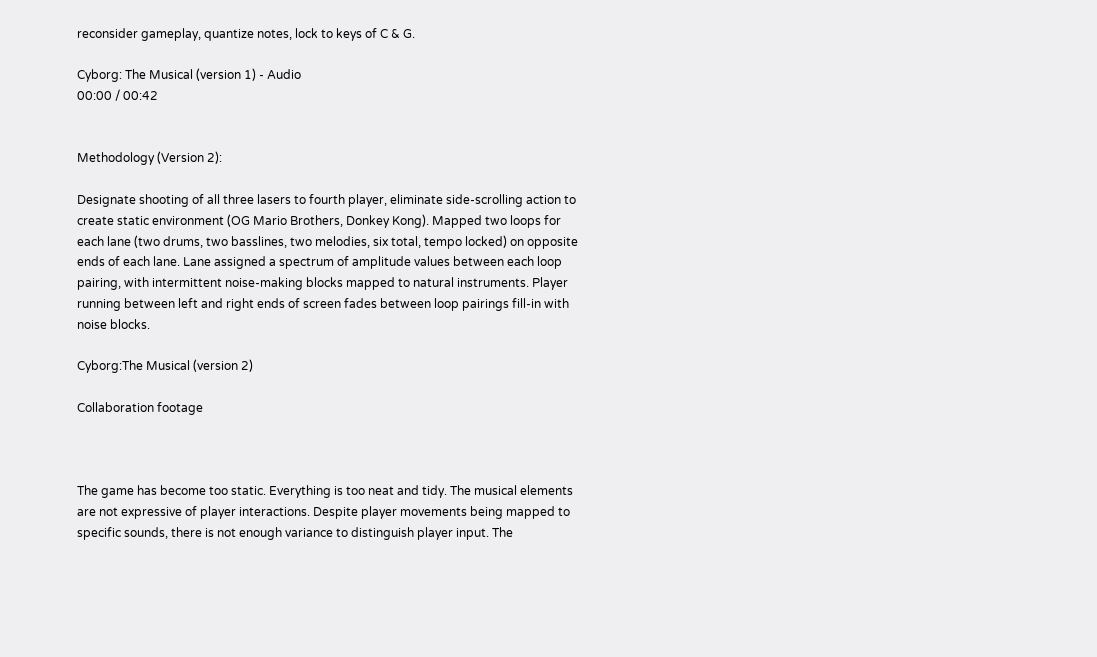reconsider gameplay, quantize notes, lock to keys of C & G.

Cyborg: The Musical (version 1) - Audio
00:00 / 00:42


Methodology (Version 2):

Designate shooting of all three lasers to fourth player, eliminate side-scrolling action to create static environment (OG Mario Brothers, Donkey Kong). Mapped two loops for each lane (two drums, two basslines, two melodies, six total, tempo locked) on opposite ends of each lane. Lane assigned a spectrum of amplitude values between each loop pairing, with intermittent noise-making blocks mapped to natural instruments. Player running between left and right ends of screen fades between loop pairings fill-in with noise blocks.

Cyborg:The Musical (version 2)

Collaboration footage



The game has become too static. Everything is too neat and tidy. The musical elements are not expressive of player interactions. Despite player movements being mapped to specific sounds, there is not enough variance to distinguish player input. The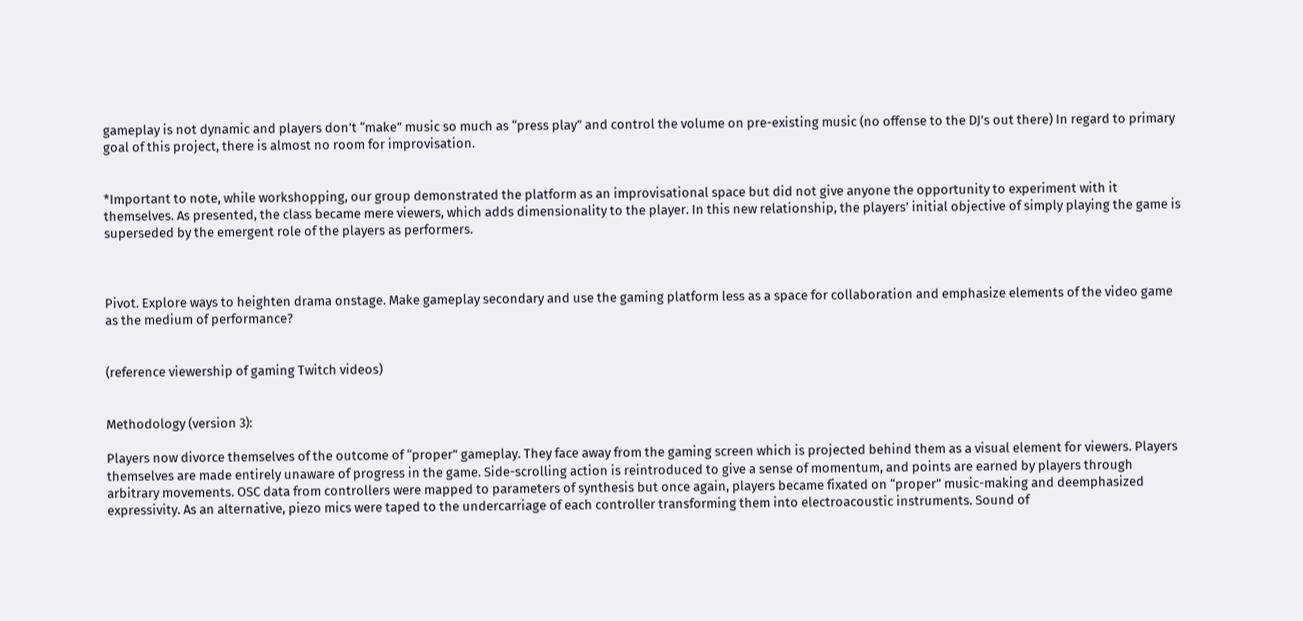gameplay is not dynamic and players don’t “make” music so much as “press play” and control the volume on pre-existing music (no offense to the DJ’s out there) In regard to primary goal of this project, there is almost no room for improvisation.


*Important to note, while workshopping, our group demonstrated the platform as an improvisational space but did not give anyone the opportunity to experiment with it themselves. As presented, the class became mere viewers, which adds dimensionality to the player. In this new relationship, the players’ initial objective of simply playing the game is superseded by the emergent role of the players as performers.



Pivot. Explore ways to heighten drama onstage. Make gameplay secondary and use the gaming platform less as a space for collaboration and emphasize elements of the video game as the medium of performance?


(reference viewership of gaming Twitch videos)


Methodology (version 3):

Players now divorce themselves of the outcome of “proper” gameplay. They face away from the gaming screen which is projected behind them as a visual element for viewers. Players themselves are made entirely unaware of progress in the game. Side-scrolling action is reintroduced to give a sense of momentum, and points are earned by players through arbitrary movements. OSC data from controllers were mapped to parameters of synthesis but once again, players became fixated on “proper” music-making and deemphasized expressivity. As an alternative, piezo mics were taped to the undercarriage of each controller transforming them into electroacoustic instruments. Sound of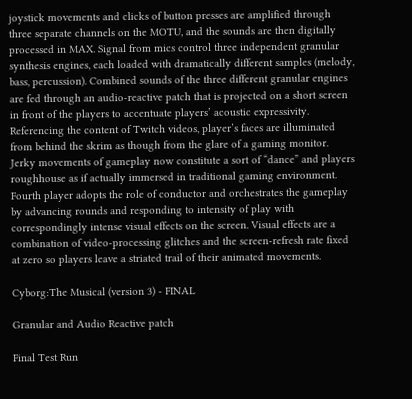joystick movements and clicks of button presses are amplified through three separate channels on the MOTU, and the sounds are then digitally processed in MAX. Signal from mics control three independent granular synthesis engines, each loaded with dramatically different samples (melody, bass, percussion). Combined sounds of the three different granular engines are fed through an audio-reactive patch that is projected on a short screen in front of the players to accentuate players’ acoustic expressivity. Referencing the content of Twitch videos, player’s faces are illuminated from behind the skrim as though from the glare of a gaming monitor. Jerky movements of gameplay now constitute a sort of “dance” and players roughhouse as if actually immersed in traditional gaming environment. Fourth player adopts the role of conductor and orchestrates the gameplay by advancing rounds and responding to intensity of play with correspondingly intense visual effects on the screen. Visual effects are a combination of video-processing glitches and the screen-refresh rate fixed at zero so players leave a striated trail of their animated movements.

Cyborg:The Musical (version 3) - FINAL

Granular and Audio Reactive patch

Final Test Run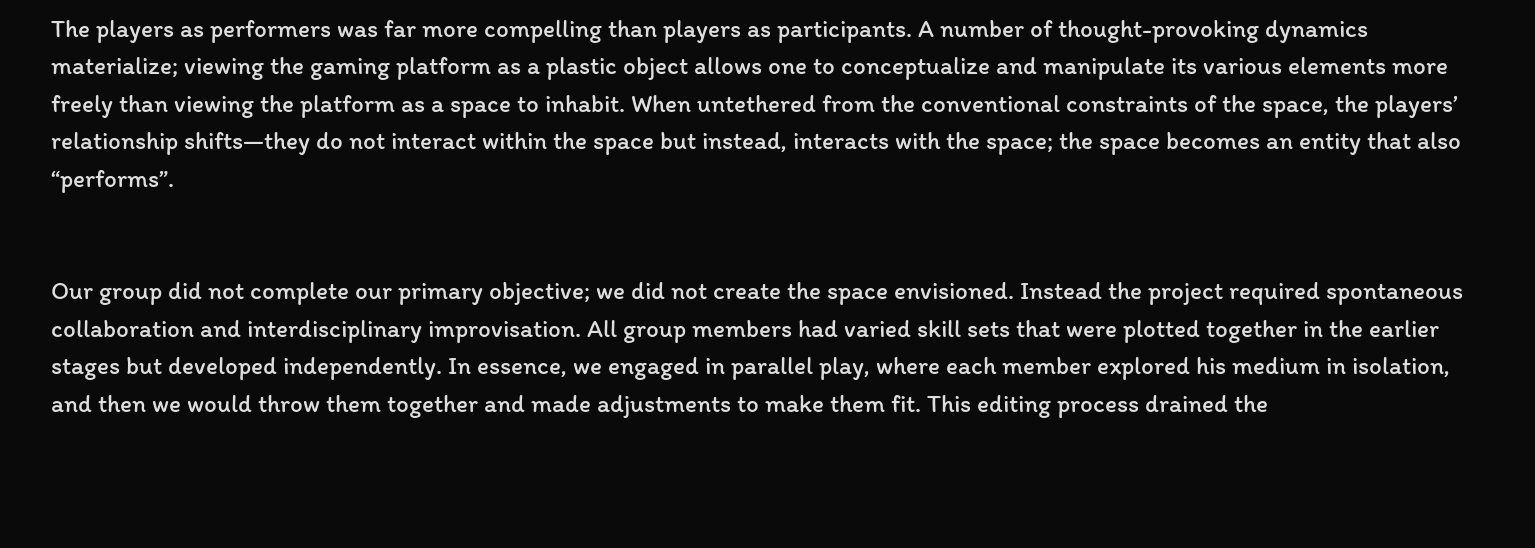The players as performers was far more compelling than players as participants. A number of thought-provoking dynamics materialize; viewing the gaming platform as a plastic object allows one to conceptualize and manipulate its various elements more freely than viewing the platform as a space to inhabit. When untethered from the conventional constraints of the space, the players’ relationship shifts—they do not interact within the space but instead, interacts with the space; the space becomes an entity that also “performs”.


Our group did not complete our primary objective; we did not create the space envisioned. Instead the project required spontaneous collaboration and interdisciplinary improvisation. All group members had varied skill sets that were plotted together in the earlier stages but developed independently. In essence, we engaged in parallel play, where each member explored his medium in isolation, and then we would throw them together and made adjustments to make them fit. This editing process drained the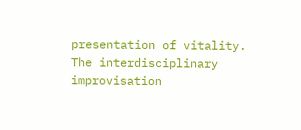presentation of vitality. The interdisciplinary improvisation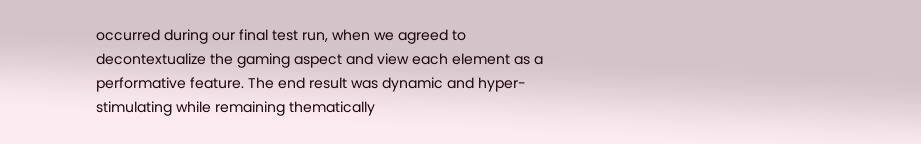occurred during our final test run, when we agreed to decontextualize the gaming aspect and view each element as a performative feature. The end result was dynamic and hyper-stimulating while remaining thematically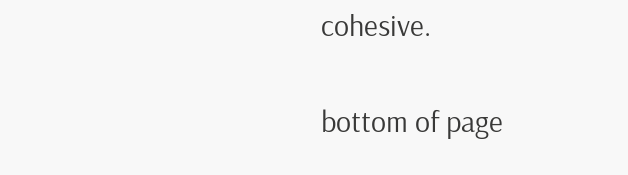cohesive.

bottom of page